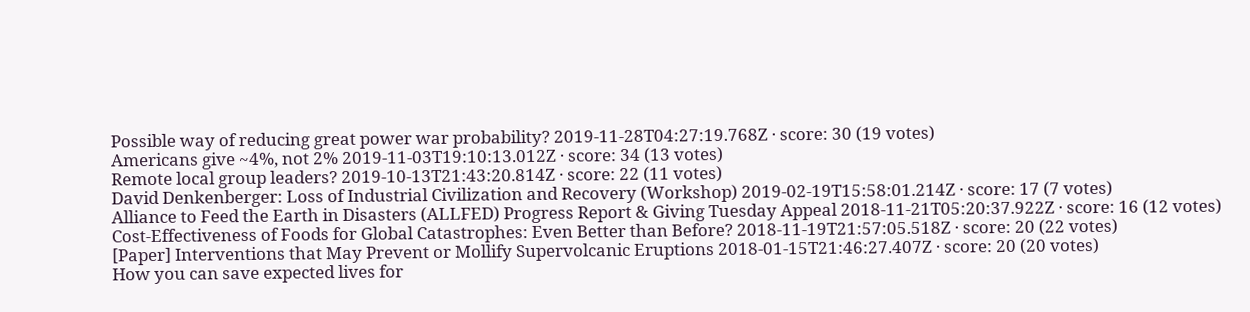Possible way of reducing great power war probability? 2019-11-28T04:27:19.768Z · score: 30 (19 votes)
Americans give ~4%, not 2% 2019-11-03T19:10:13.012Z · score: 34 (13 votes)
Remote local group leaders? 2019-10-13T21:43:20.814Z · score: 22 (11 votes)
David Denkenberger: Loss of Industrial Civilization and Recovery (Workshop) 2019-02-19T15:58:01.214Z · score: 17 (7 votes)
Alliance to Feed the Earth in Disasters (ALLFED) Progress Report & Giving Tuesday Appeal 2018-11-21T05:20:37.922Z · score: 16 (12 votes)
Cost-Effectiveness of Foods for Global Catastrophes: Even Better than Before? 2018-11-19T21:57:05.518Z · score: 20 (22 votes)
[Paper] Interventions that May Prevent or Mollify Supervolcanic Eruptions 2018-01-15T21:46:27.407Z · score: 20 (20 votes)
How you can save expected lives for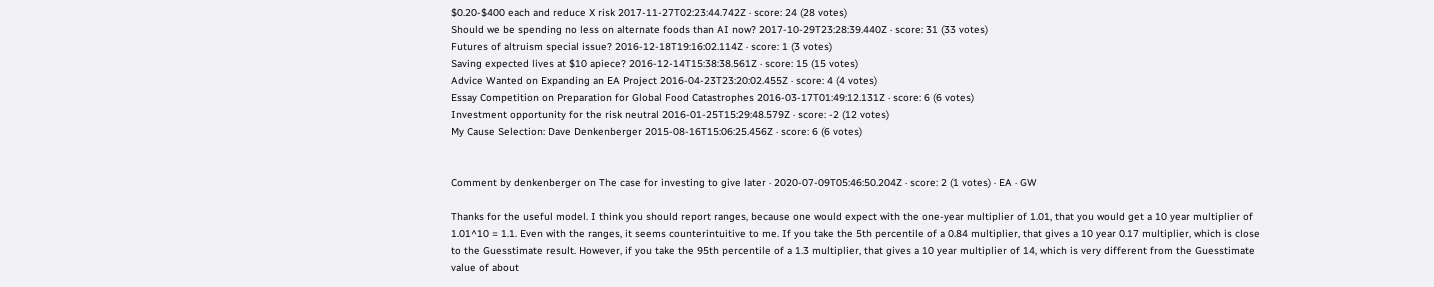$0.20-$400 each and reduce X risk 2017-11-27T02:23:44.742Z · score: 24 (28 votes)
Should we be spending no less on alternate foods than AI now? 2017-10-29T23:28:39.440Z · score: 31 (33 votes)
Futures of altruism special issue? 2016-12-18T19:16:02.114Z · score: 1 (3 votes)
Saving expected lives at $10 apiece? 2016-12-14T15:38:38.561Z · score: 15 (15 votes)
Advice Wanted on Expanding an EA Project 2016-04-23T23:20:02.455Z · score: 4 (4 votes)
Essay Competition on Preparation for Global Food Catastrophes 2016-03-17T01:49:12.131Z · score: 6 (6 votes)
Investment opportunity for the risk neutral 2016-01-25T15:29:48.579Z · score: -2 (12 votes)
My Cause Selection: Dave Denkenberger 2015-08-16T15:06:25.456Z · score: 6 (6 votes)


Comment by denkenberger on The case for investing to give later · 2020-07-09T05:46:50.204Z · score: 2 (1 votes) · EA · GW

Thanks for the useful model. I think you should report ranges, because one would expect with the one-year multiplier of 1.01, that you would get a 10 year multiplier of 1.01^10 = 1.1. Even with the ranges, it seems counterintuitive to me. If you take the 5th percentile of a 0.84 multiplier, that gives a 10 year 0.17 multiplier, which is close to the Guesstimate result. However, if you take the 95th percentile of a 1.3 multiplier, that gives a 10 year multiplier of 14, which is very different from the Guesstimate value of about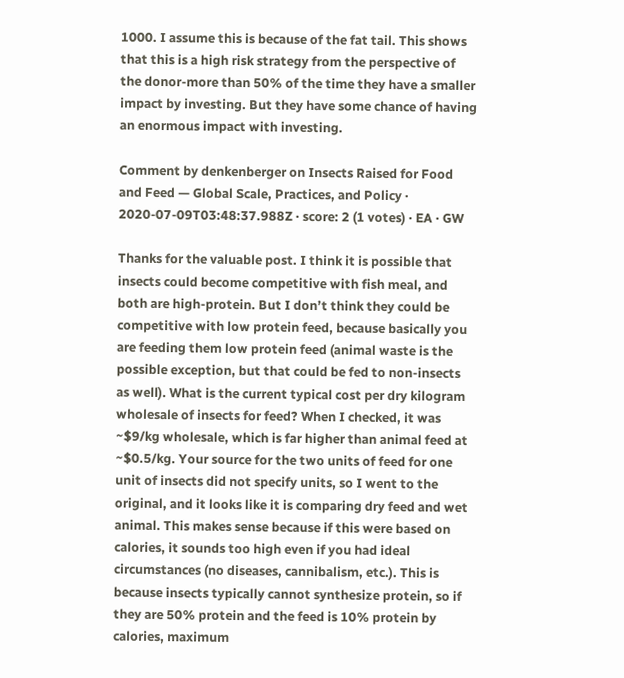1000. I assume this is because of the fat tail. This shows that this is a high risk strategy from the perspective of the donor-more than 50% of the time they have a smaller impact by investing. But they have some chance of having an enormous impact with investing.

Comment by denkenberger on Insects Raised for Food and Feed — Global Scale, Practices, and Policy · 2020-07-09T03:48:37.988Z · score: 2 (1 votes) · EA · GW

Thanks for the valuable post. I think it is possible that insects could become competitive with fish meal, and both are high-protein. But I don’t think they could be competitive with low protein feed, because basically you are feeding them low protein feed (animal waste is the possible exception, but that could be fed to non-insects as well). What is the current typical cost per dry kilogram wholesale of insects for feed? When I checked, it was ~$9/kg wholesale, which is far higher than animal feed at ~$0.5/kg. Your source for the two units of feed for one unit of insects did not specify units, so I went to the original, and it looks like it is comparing dry feed and wet animal. This makes sense because if this were based on calories, it sounds too high even if you had ideal circumstances (no diseases, cannibalism, etc.). This is because insects typically cannot synthesize protein, so if they are 50% protein and the feed is 10% protein by calories, maximum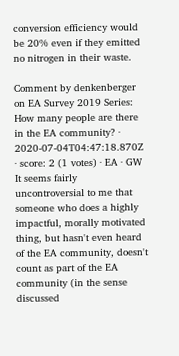conversion efficiency would be 20% even if they emitted no nitrogen in their waste.

Comment by denkenberger on EA Survey 2019 Series: How many people are there in the EA community? · 2020-07-04T04:47:18.870Z · score: 2 (1 votes) · EA · GW
It seems fairly uncontroversial to me that someone who does a highly impactful, morally motivated thing, but hasn't even heard of the EA community, doesn't count as part of the EA community (in the sense discussed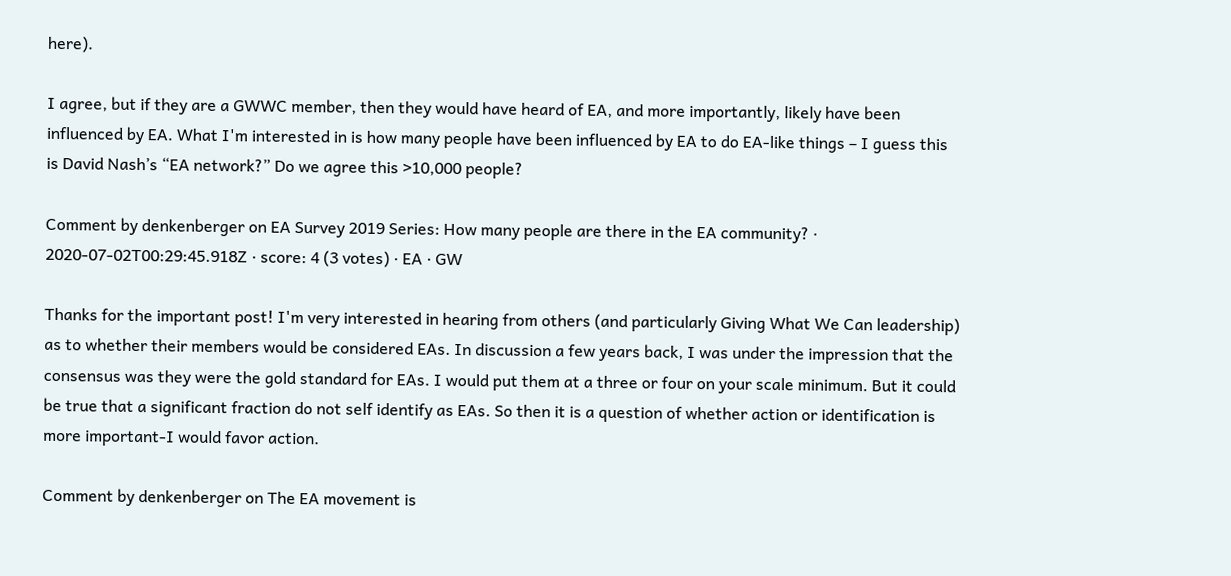here).

I agree, but if they are a GWWC member, then they would have heard of EA, and more importantly, likely have been influenced by EA. What I'm interested in is how many people have been influenced by EA to do EA-like things – I guess this is David Nash’s “EA network?” Do we agree this >10,000 people?

Comment by denkenberger on EA Survey 2019 Series: How many people are there in the EA community? · 2020-07-02T00:29:45.918Z · score: 4 (3 votes) · EA · GW

Thanks for the important post! I'm very interested in hearing from others (and particularly Giving What We Can leadership) as to whether their members would be considered EAs. In discussion a few years back, I was under the impression that the consensus was they were the gold standard for EAs. I would put them at a three or four on your scale minimum. But it could be true that a significant fraction do not self identify as EAs. So then it is a question of whether action or identification is more important-I would favor action.

Comment by denkenberger on The EA movement is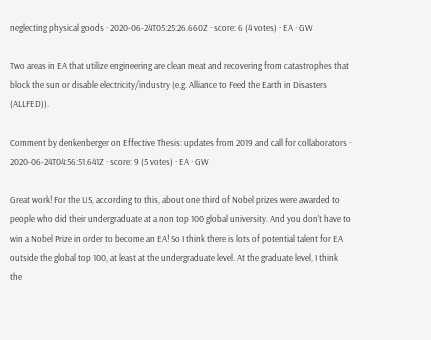neglecting physical goods · 2020-06-24T05:25:26.660Z · score: 6 (4 votes) · EA · GW

Two areas in EA that utilize engineering are clean meat and recovering from catastrophes that block the sun or disable electricity/industry (e.g. Alliance to Feed the Earth in Disasters (ALLFED)).

Comment by denkenberger on Effective Thesis: updates from 2019 and call for collaborators · 2020-06-24T04:56:51.641Z · score: 9 (5 votes) · EA · GW

Great work! For the US, according to this, about one third of Nobel prizes were awarded to people who did their undergraduate at a non top 100 global university. And you don't have to win a Nobel Prize in order to become an EA! So I think there is lots of potential talent for EA outside the global top 100, at least at the undergraduate level. At the graduate level, I think the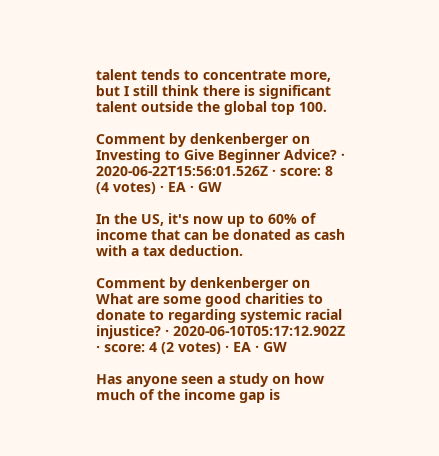talent tends to concentrate more, but I still think there is significant talent outside the global top 100.

Comment by denkenberger on Investing to Give Beginner Advice? · 2020-06-22T15:56:01.526Z · score: 8 (4 votes) · EA · GW

In the US, it's now up to 60% of income that can be donated as cash with a tax deduction.

Comment by denkenberger on What are some good charities to donate to regarding systemic racial injustice? · 2020-06-10T05:17:12.902Z · score: 4 (2 votes) · EA · GW

Has anyone seen a study on how much of the income gap is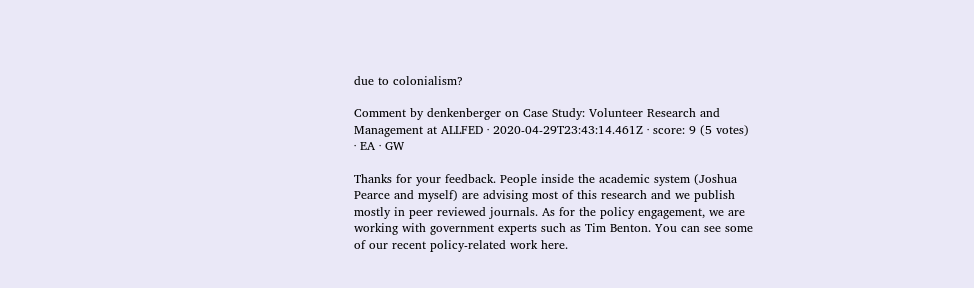due to colonialism?

Comment by denkenberger on Case Study: Volunteer Research and Management at ALLFED · 2020-04-29T23:43:14.461Z · score: 9 (5 votes) · EA · GW

Thanks for your feedback. People inside the academic system (Joshua Pearce and myself) are advising most of this research and we publish mostly in peer reviewed journals. As for the policy engagement, we are working with government experts such as Tim Benton. You can see some of our recent policy-related work here.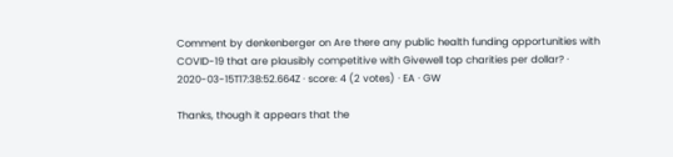Comment by denkenberger on Are there any public health funding opportunities with COVID-19 that are plausibly competitive with Givewell top charities per dollar? · 2020-03-15T17:38:52.664Z · score: 4 (2 votes) · EA · GW

Thanks, though it appears that the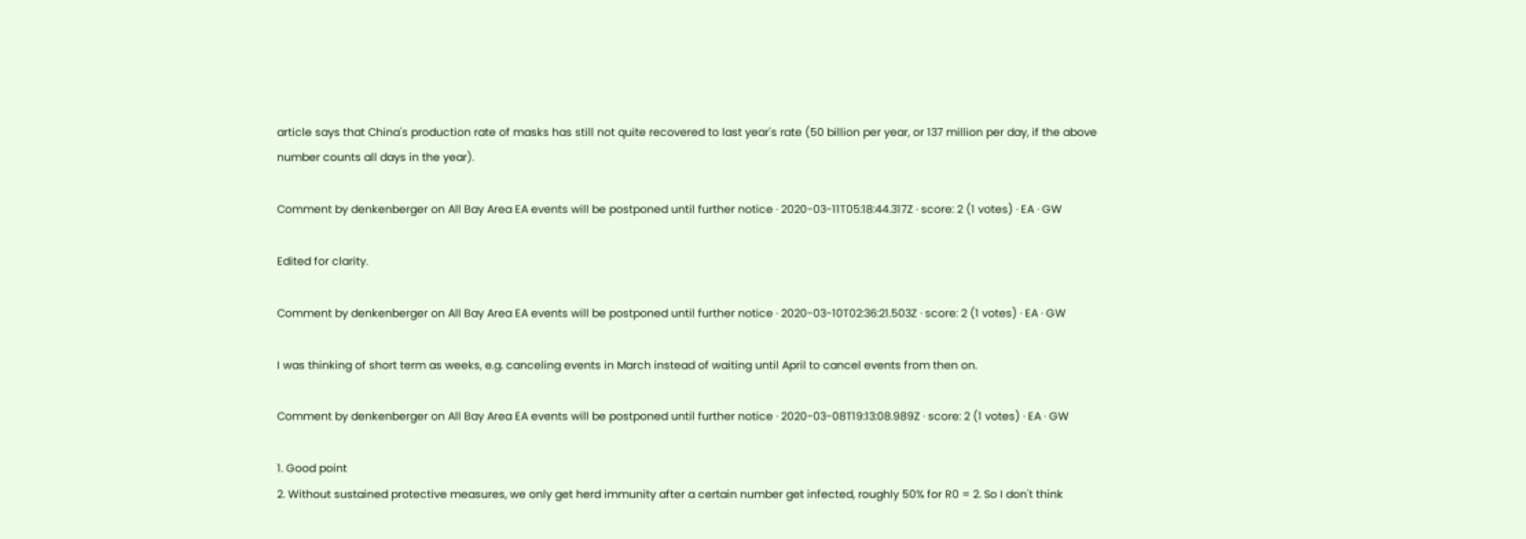article says that China's production rate of masks has still not quite recovered to last year's rate (50 billion per year, or 137 million per day, if the above number counts all days in the year).

Comment by denkenberger on All Bay Area EA events will be postponed until further notice · 2020-03-11T05:18:44.317Z · score: 2 (1 votes) · EA · GW

Edited for clarity.

Comment by denkenberger on All Bay Area EA events will be postponed until further notice · 2020-03-10T02:36:21.503Z · score: 2 (1 votes) · EA · GW

I was thinking of short term as weeks, e.g. canceling events in March instead of waiting until April to cancel events from then on.

Comment by denkenberger on All Bay Area EA events will be postponed until further notice · 2020-03-08T19:13:08.989Z · score: 2 (1 votes) · EA · GW

1. Good point
2. Without sustained protective measures, we only get herd immunity after a certain number get infected, roughly 50% for R0 = 2. So I don't think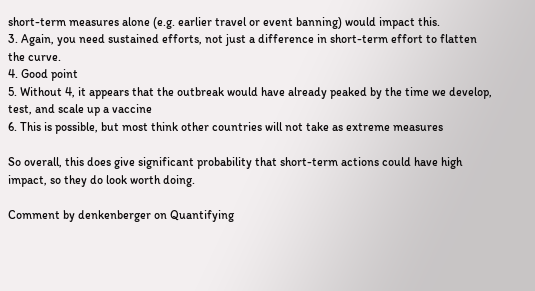short-term measures alone (e.g. earlier travel or event banning) would impact this.
3. Again, you need sustained efforts, not just a difference in short-term effort to flatten the curve.
4. Good point
5. Without 4, it appears that the outbreak would have already peaked by the time we develop, test, and scale up a vaccine
6. This is possible, but most think other countries will not take as extreme measures

So overall, this does give significant probability that short-term actions could have high impact, so they do look worth doing.

Comment by denkenberger on Quantifying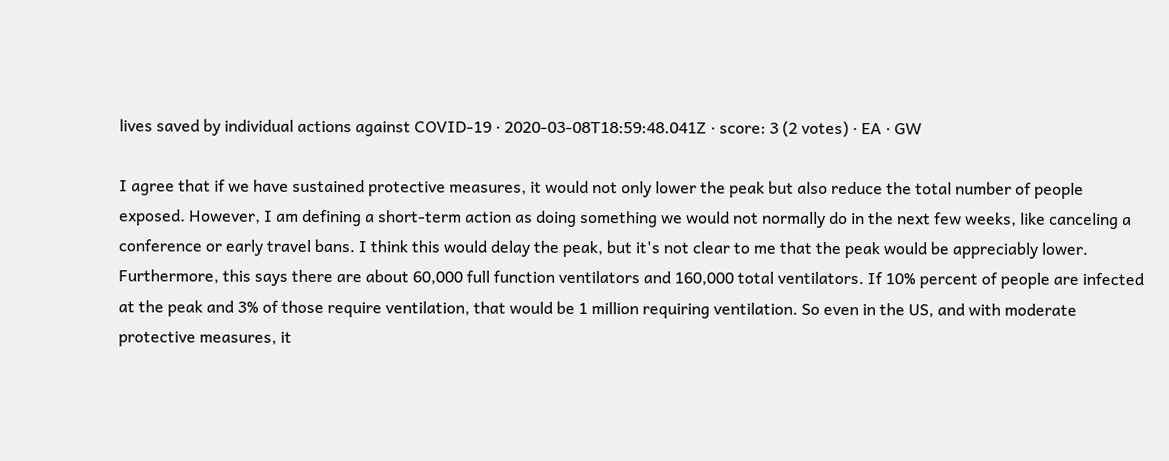lives saved by individual actions against COVID-19 · 2020-03-08T18:59:48.041Z · score: 3 (2 votes) · EA · GW

I agree that if we have sustained protective measures, it would not only lower the peak but also reduce the total number of people exposed. However, I am defining a short-term action as doing something we would not normally do in the next few weeks, like canceling a conference or early travel bans. I think this would delay the peak, but it's not clear to me that the peak would be appreciably lower. Furthermore, this says there are about 60,000 full function ventilators and 160,000 total ventilators. If 10% percent of people are infected at the peak and 3% of those require ventilation, that would be 1 million requiring ventilation. So even in the US, and with moderate protective measures, it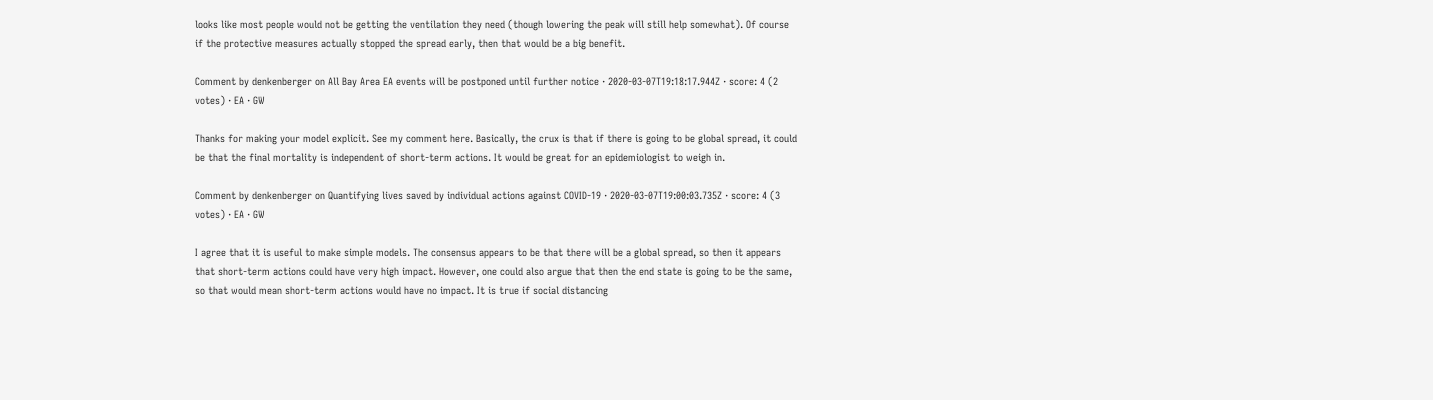looks like most people would not be getting the ventilation they need (though lowering the peak will still help somewhat). Of course if the protective measures actually stopped the spread early, then that would be a big benefit.

Comment by denkenberger on All Bay Area EA events will be postponed until further notice · 2020-03-07T19:18:17.944Z · score: 4 (2 votes) · EA · GW

Thanks for making your model explicit. See my comment here. Basically, the crux is that if there is going to be global spread, it could be that the final mortality is independent of short-term actions. It would be great for an epidemiologist to weigh in.

Comment by denkenberger on Quantifying lives saved by individual actions against COVID-19 · 2020-03-07T19:00:03.735Z · score: 4 (3 votes) · EA · GW

I agree that it is useful to make simple models. The consensus appears to be that there will be a global spread, so then it appears that short-term actions could have very high impact. However, one could also argue that then the end state is going to be the same, so that would mean short-term actions would have no impact. It is true if social distancing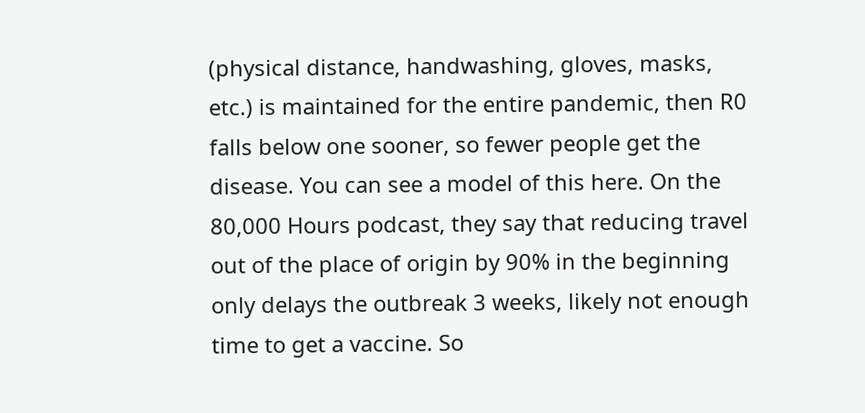(physical distance, handwashing, gloves, masks, etc.) is maintained for the entire pandemic, then R0 falls below one sooner, so fewer people get the disease. You can see a model of this here. On the 80,000 Hours podcast, they say that reducing travel out of the place of origin by 90% in the beginning only delays the outbreak 3 weeks, likely not enough time to get a vaccine. So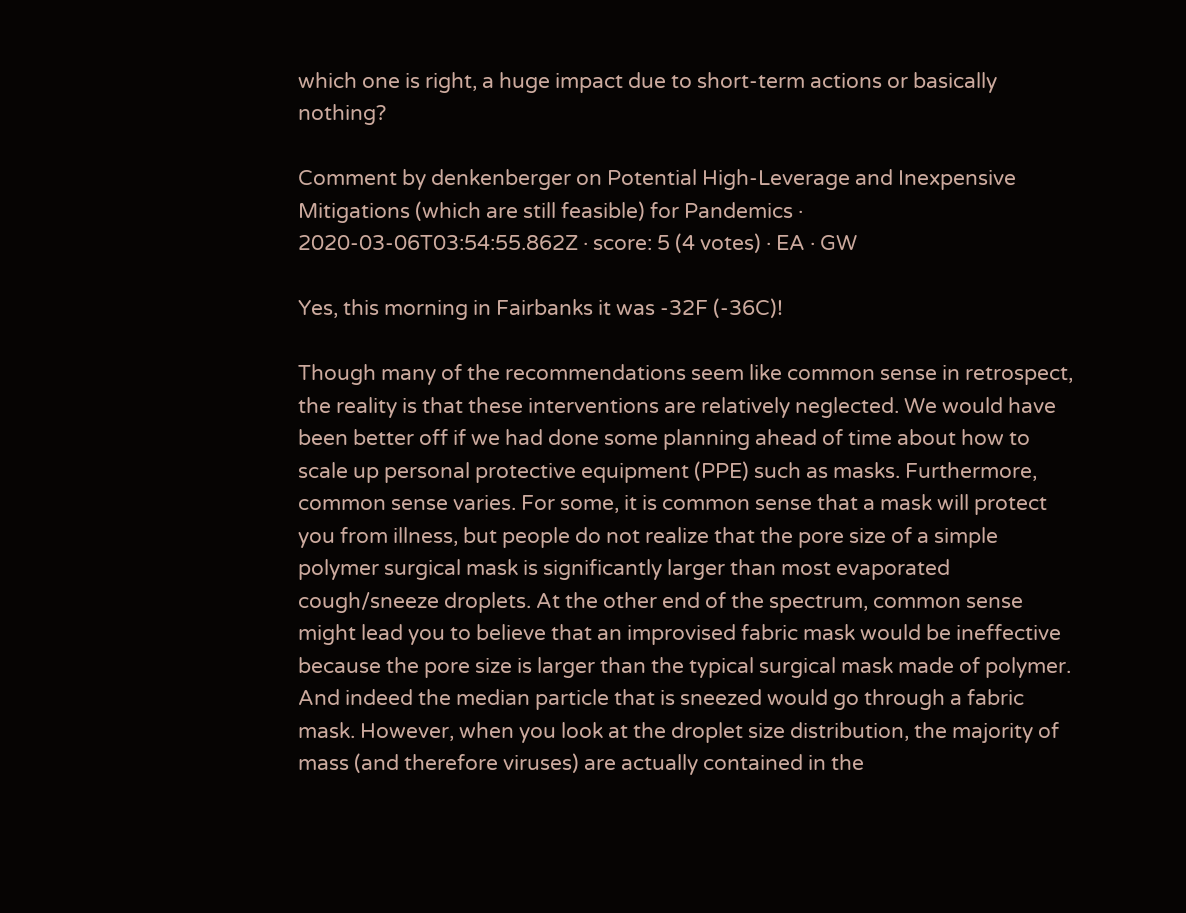which one is right, a huge impact due to short-term actions or basically nothing?

Comment by denkenberger on Potential High-Leverage and Inexpensive Mitigations (which are still feasible) for Pandemics · 2020-03-06T03:54:55.862Z · score: 5 (4 votes) · EA · GW

Yes, this morning in Fairbanks it was -32F (-36C)!

Though many of the recommendations seem like common sense in retrospect, the reality is that these interventions are relatively neglected. We would have been better off if we had done some planning ahead of time about how to scale up personal protective equipment (PPE) such as masks. Furthermore, common sense varies. For some, it is common sense that a mask will protect you from illness, but people do not realize that the pore size of a simple polymer surgical mask is significantly larger than most evaporated cough/sneeze droplets. At the other end of the spectrum, common sense might lead you to believe that an improvised fabric mask would be ineffective because the pore size is larger than the typical surgical mask made of polymer. And indeed the median particle that is sneezed would go through a fabric mask. However, when you look at the droplet size distribution, the majority of mass (and therefore viruses) are actually contained in the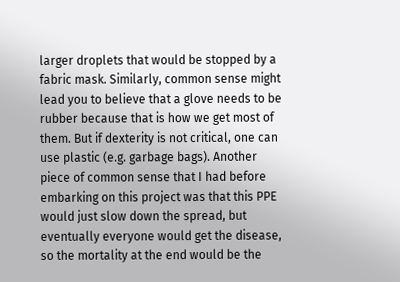larger droplets that would be stopped by a fabric mask. Similarly, common sense might lead you to believe that a glove needs to be rubber because that is how we get most of them. But if dexterity is not critical, one can use plastic (e.g. garbage bags). Another piece of common sense that I had before embarking on this project was that this PPE would just slow down the spread, but eventually everyone would get the disease, so the mortality at the end would be the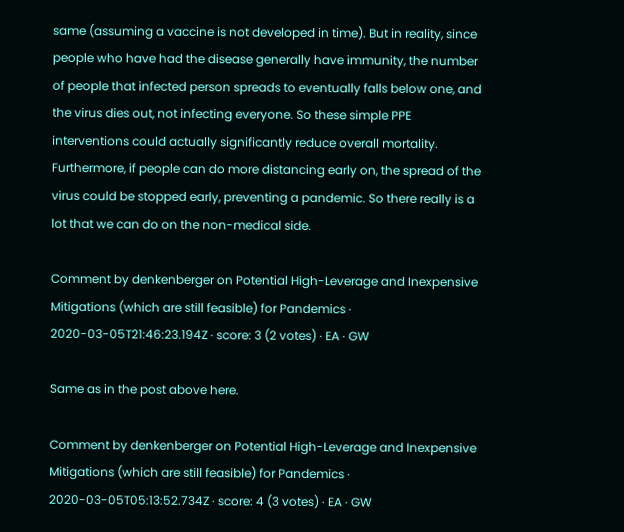same (assuming a vaccine is not developed in time). But in reality, since people who have had the disease generally have immunity, the number of people that infected person spreads to eventually falls below one, and the virus dies out, not infecting everyone. So these simple PPE interventions could actually significantly reduce overall mortality. Furthermore, if people can do more distancing early on, the spread of the virus could be stopped early, preventing a pandemic. So there really is a lot that we can do on the non-medical side.

Comment by denkenberger on Potential High-Leverage and Inexpensive Mitigations (which are still feasible) for Pandemics · 2020-03-05T21:46:23.194Z · score: 3 (2 votes) · EA · GW

Same as in the post above here.

Comment by denkenberger on Potential High-Leverage and Inexpensive Mitigations (which are still feasible) for Pandemics · 2020-03-05T05:13:52.734Z · score: 4 (3 votes) · EA · GW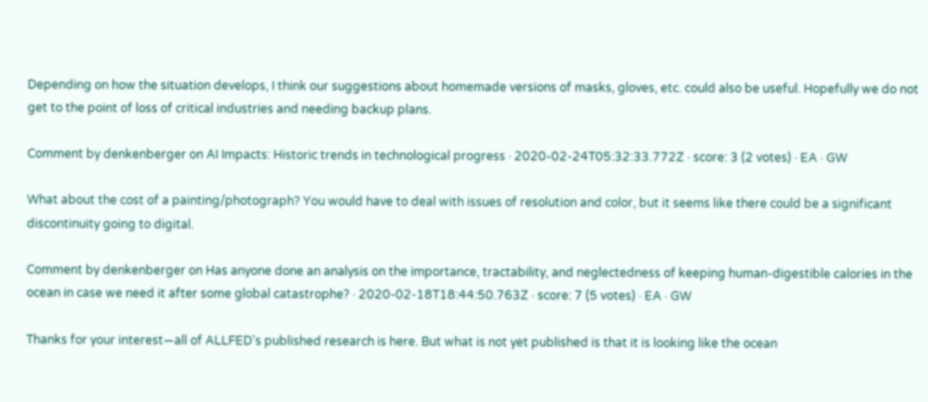Depending on how the situation develops, I think our suggestions about homemade versions of masks, gloves, etc. could also be useful. Hopefully we do not get to the point of loss of critical industries and needing backup plans.

Comment by denkenberger on AI Impacts: Historic trends in technological progress · 2020-02-24T05:32:33.772Z · score: 3 (2 votes) · EA · GW

What about the cost of a painting/photograph? You would have to deal with issues of resolution and color, but it seems like there could be a significant discontinuity going to digital.

Comment by denkenberger on Has anyone done an analysis on the importance, tractability, and neglectedness of keeping human-digestible calories in the ocean in case we need it after some global catastrophe? · 2020-02-18T18:44:50.763Z · score: 7 (5 votes) · EA · GW

Thanks for your interest—all of ALLFED's published research is here. But what is not yet published is that it is looking like the ocean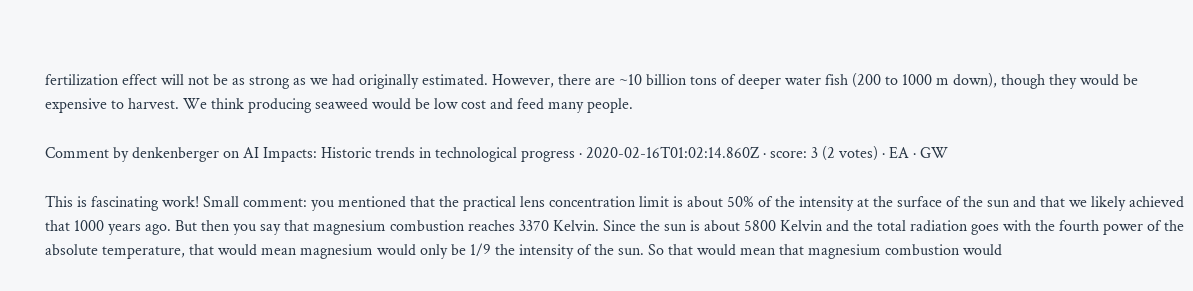fertilization effect will not be as strong as we had originally estimated. However, there are ~10 billion tons of deeper water fish (200 to 1000 m down), though they would be expensive to harvest. We think producing seaweed would be low cost and feed many people.

Comment by denkenberger on AI Impacts: Historic trends in technological progress · 2020-02-16T01:02:14.860Z · score: 3 (2 votes) · EA · GW

This is fascinating work! Small comment: you mentioned that the practical lens concentration limit is about 50% of the intensity at the surface of the sun and that we likely achieved that 1000 years ago. But then you say that magnesium combustion reaches 3370 Kelvin. Since the sun is about 5800 Kelvin and the total radiation goes with the fourth power of the absolute temperature, that would mean magnesium would only be 1/9 the intensity of the sun. So that would mean that magnesium combustion would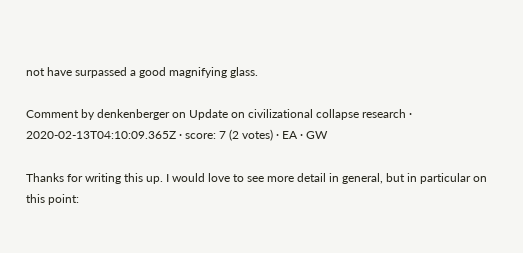not have surpassed a good magnifying glass.

Comment by denkenberger on Update on civilizational collapse research · 2020-02-13T04:10:09.365Z · score: 7 (2 votes) · EA · GW

Thanks for writing this up. I would love to see more detail in general, but in particular on this point: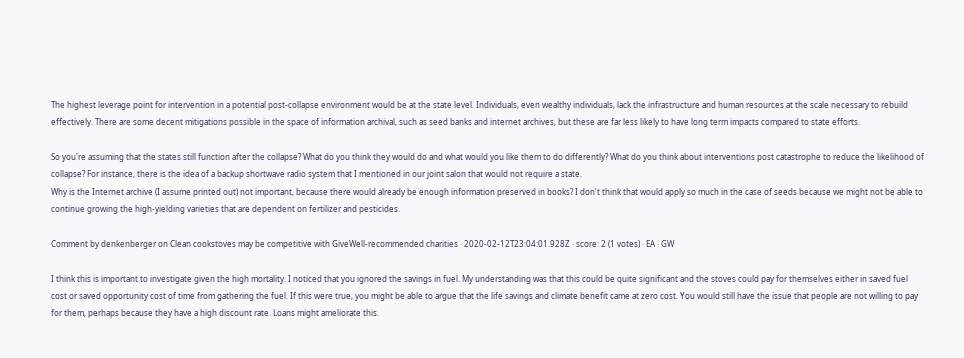The highest leverage point for intervention in a potential post-collapse environment would be at the state level. Individuals, even wealthy individuals, lack the infrastructure and human resources at the scale necessary to rebuild effectively. There are some decent mitigations possible in the space of information archival, such as seed banks and internet archives, but these are far less likely to have long term impacts compared to state efforts.

So you're assuming that the states still function after the collapse? What do you think they would do and what would you like them to do differently? What do you think about interventions post catastrophe to reduce the likelihood of collapse? For instance, there is the idea of a backup shortwave radio system that I mentioned in our joint salon that would not require a state.
Why is the Internet archive (I assume printed out) not important, because there would already be enough information preserved in books? I don't think that would apply so much in the case of seeds because we might not be able to continue growing the high-yielding varieties that are dependent on fertilizer and pesticides.

Comment by denkenberger on Clean cookstoves may be competitive with GiveWell-recommended charities · 2020-02-12T23:04:01.928Z · score: 2 (1 votes) · EA · GW

I think this is important to investigate given the high mortality. I noticed that you ignored the savings in fuel. My understanding was that this could be quite significant and the stoves could pay for themselves either in saved fuel cost or saved opportunity cost of time from gathering the fuel. If this were true, you might be able to argue that the life savings and climate benefit came at zero cost. You would still have the issue that people are not willing to pay for them, perhaps because they have a high discount rate. Loans might ameliorate this.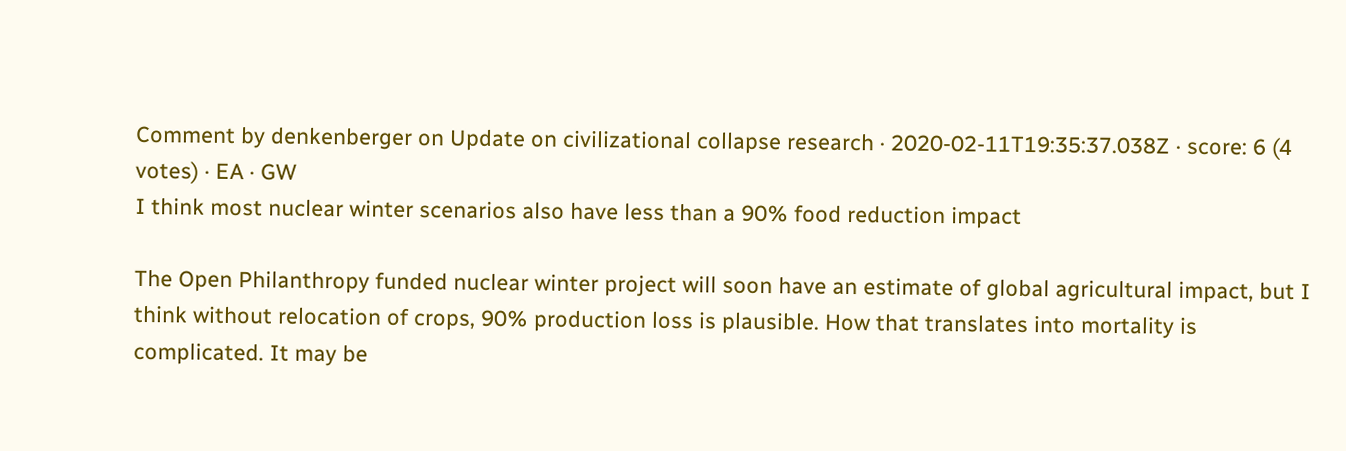Comment by denkenberger on Update on civilizational collapse research · 2020-02-11T19:35:37.038Z · score: 6 (4 votes) · EA · GW
I think most nuclear winter scenarios also have less than a 90% food reduction impact

The Open Philanthropy funded nuclear winter project will soon have an estimate of global agricultural impact, but I think without relocation of crops, 90% production loss is plausible. How that translates into mortality is complicated. It may be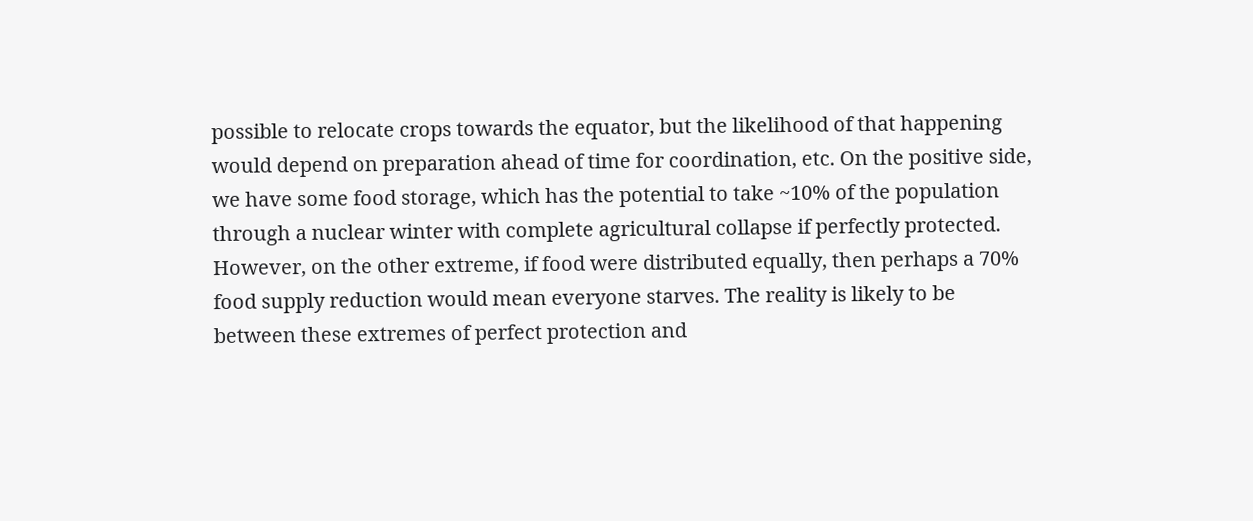possible to relocate crops towards the equator, but the likelihood of that happening would depend on preparation ahead of time for coordination, etc. On the positive side, we have some food storage, which has the potential to take ~10% of the population through a nuclear winter with complete agricultural collapse if perfectly protected. However, on the other extreme, if food were distributed equally, then perhaps a 70% food supply reduction would mean everyone starves. The reality is likely to be between these extremes of perfect protection and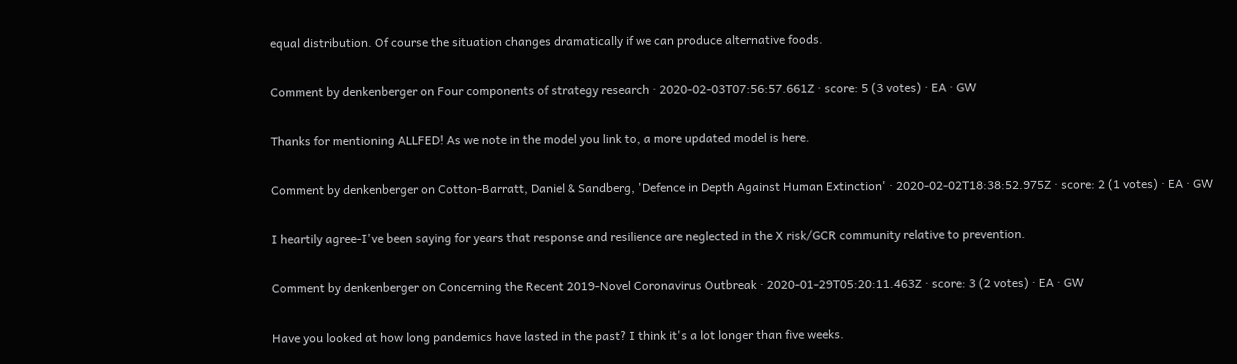equal distribution. Of course the situation changes dramatically if we can produce alternative foods.

Comment by denkenberger on Four components of strategy research · 2020-02-03T07:56:57.661Z · score: 5 (3 votes) · EA · GW

Thanks for mentioning ALLFED! As we note in the model you link to, a more updated model is here.

Comment by denkenberger on Cotton‐Barratt, Daniel & Sandberg, 'Defence in Depth Against Human Extinction' · 2020-02-02T18:38:52.975Z · score: 2 (1 votes) · EA · GW

I heartily agree-I've been saying for years that response and resilience are neglected in the X risk/GCR community relative to prevention.

Comment by denkenberger on Concerning the Recent 2019-Novel Coronavirus Outbreak · 2020-01-29T05:20:11.463Z · score: 3 (2 votes) · EA · GW

Have you looked at how long pandemics have lasted in the past? I think it's a lot longer than five weeks.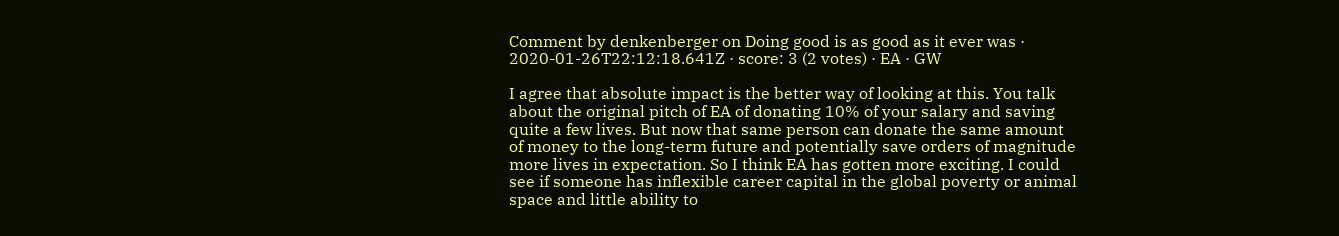Comment by denkenberger on Doing good is as good as it ever was · 2020-01-26T22:12:18.641Z · score: 3 (2 votes) · EA · GW

I agree that absolute impact is the better way of looking at this. You talk about the original pitch of EA of donating 10% of your salary and saving quite a few lives. But now that same person can donate the same amount of money to the long-term future and potentially save orders of magnitude more lives in expectation. So I think EA has gotten more exciting. I could see if someone has inflexible career capital in the global poverty or animal space and little ability to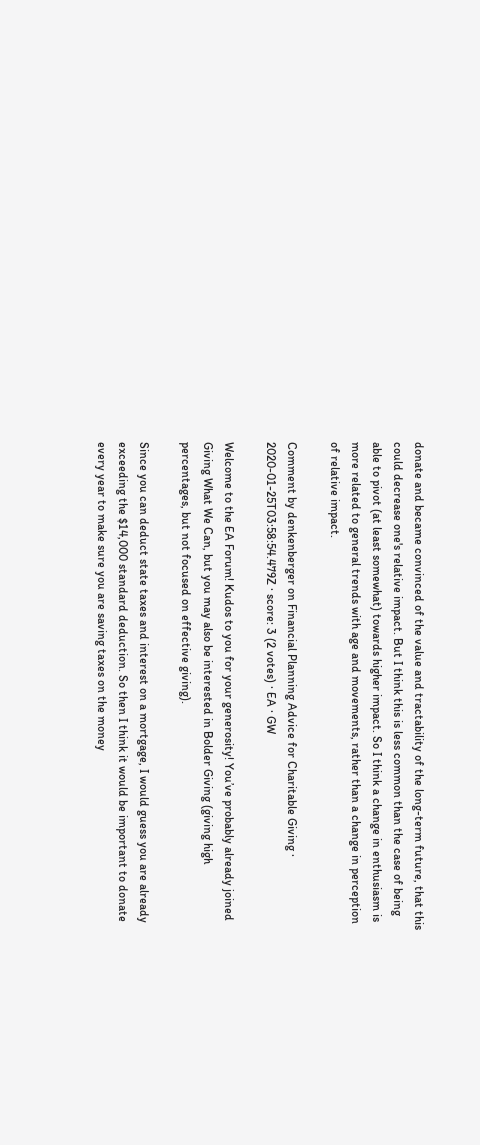donate and became convinced of the value and tractability of the long-term future, that this could decrease one's relative impact. But I think this is less common than the case of being able to pivot (at least somewhat) towards higher impact. So I think a change in enthusiasm is more related to general trends with age and movements, rather than a change in perception of relative impact.

Comment by denkenberger on Financial Planning Advice for Charitable Giving · 2020-01-25T03:58:54.479Z · score: 3 (2 votes) · EA · GW

Welcome to the EA Forum! Kudos to you for your generosity! You’ve probably already joined Giving What We Can, but you may also be interested in Bolder Giving (giving high percentages, but not focused on effective giving).

Since you can deduct state taxes and interest on a mortgage, I would guess you are already exceeding the $14,000 standard deduction. So then I think it would be important to donate every year to make sure you are saving taxes on the money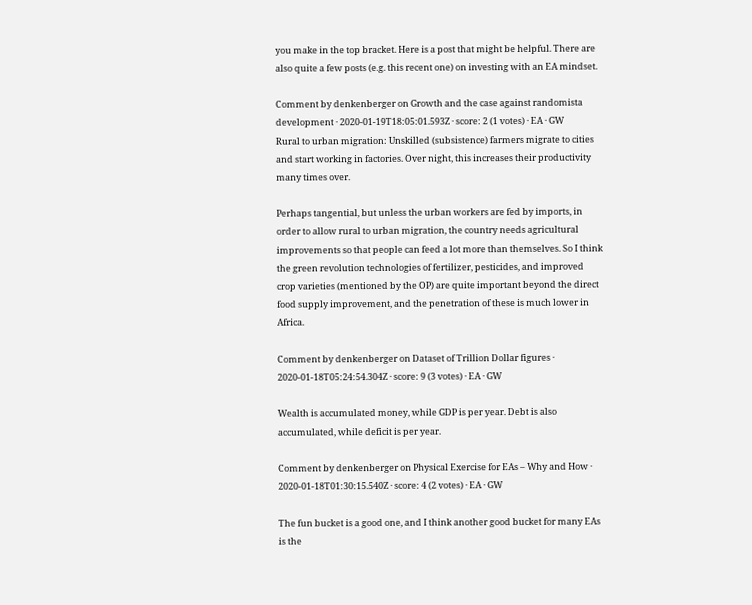you make in the top bracket. Here is a post that might be helpful. There are also quite a few posts (e.g. this recent one) on investing with an EA mindset.

Comment by denkenberger on Growth and the case against randomista development · 2020-01-19T18:05:01.593Z · score: 2 (1 votes) · EA · GW
Rural to urban migration: Unskilled (subsistence) farmers migrate to cities and start working in factories. Over night, this increases their productivity many times over.

Perhaps tangential, but unless the urban workers are fed by imports, in order to allow rural to urban migration, the country needs agricultural improvements so that people can feed a lot more than themselves. So I think the green revolution technologies of fertilizer, pesticides, and improved crop varieties (mentioned by the OP) are quite important beyond the direct food supply improvement, and the penetration of these is much lower in Africa.

Comment by denkenberger on Dataset of Trillion Dollar figures · 2020-01-18T05:24:54.304Z · score: 9 (3 votes) · EA · GW

Wealth is accumulated money, while GDP is per year. Debt is also accumulated, while deficit is per year.

Comment by denkenberger on Physical Exercise for EAs – Why and How · 2020-01-18T01:30:15.540Z · score: 4 (2 votes) · EA · GW

The fun bucket is a good one, and I think another good bucket for many EAs is the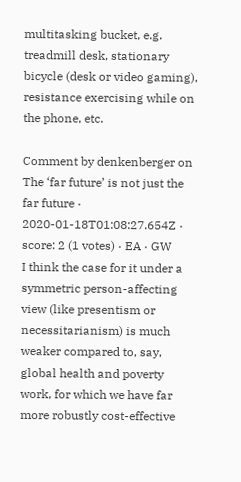multitasking bucket, e.g. treadmill desk, stationary bicycle (desk or video gaming), resistance exercising while on the phone, etc.

Comment by denkenberger on The ‘far future’ is not just the far future · 2020-01-18T01:08:27.654Z · score: 2 (1 votes) · EA · GW
I think the case for it under a symmetric person-affecting view (like presentism or necessitarianism) is much weaker compared to, say, global health and poverty work, for which we have far more robustly cost-effective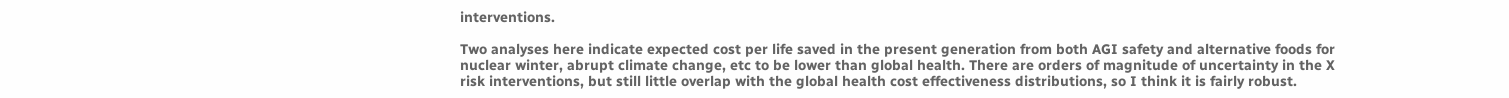interventions.

Two analyses here indicate expected cost per life saved in the present generation from both AGI safety and alternative foods for nuclear winter, abrupt climate change, etc to be lower than global health. There are orders of magnitude of uncertainty in the X risk interventions, but still little overlap with the global health cost effectiveness distributions, so I think it is fairly robust.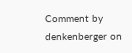Comment by denkenberger on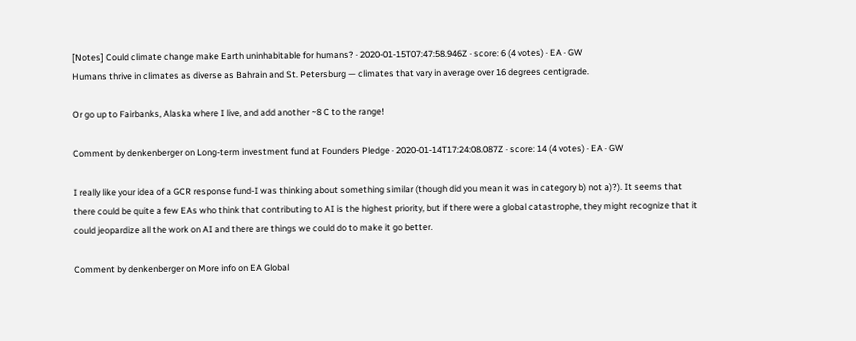[Notes] Could climate change make Earth uninhabitable for humans? · 2020-01-15T07:47:58.946Z · score: 6 (4 votes) · EA · GW
Humans thrive in climates as diverse as Bahrain and St. Petersburg — climates that vary in average over 16 degrees centigrade.

Or go up to Fairbanks, Alaska where I live, and add another ~8 C to the range!

Comment by denkenberger on Long-term investment fund at Founders Pledge · 2020-01-14T17:24:08.087Z · score: 14 (4 votes) · EA · GW

I really like your idea of a GCR response fund-I was thinking about something similar (though did you mean it was in category b) not a)?). It seems that there could be quite a few EAs who think that contributing to AI is the highest priority, but if there were a global catastrophe, they might recognize that it could jeopardize all the work on AI and there are things we could do to make it go better.

Comment by denkenberger on More info on EA Global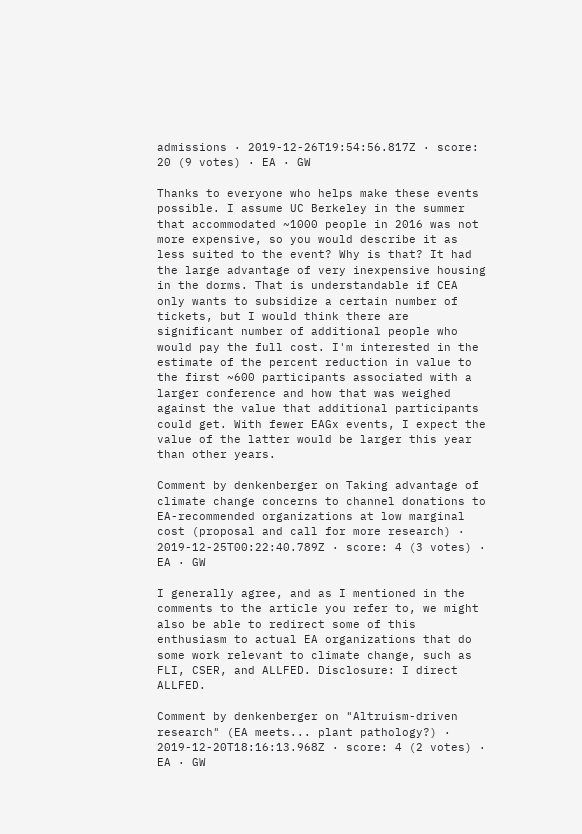admissions · 2019-12-26T19:54:56.817Z · score: 20 (9 votes) · EA · GW

Thanks to everyone who helps make these events possible. I assume UC Berkeley in the summer that accommodated ~1000 people in 2016 was not more expensive, so you would describe it as less suited to the event? Why is that? It had the large advantage of very inexpensive housing in the dorms. That is understandable if CEA only wants to subsidize a certain number of tickets, but I would think there are significant number of additional people who would pay the full cost. I'm interested in the estimate of the percent reduction in value to the first ~600 participants associated with a larger conference and how that was weighed against the value that additional participants could get. With fewer EAGx events, I expect the value of the latter would be larger this year than other years.

Comment by denkenberger on Taking advantage of climate change concerns to channel donations to EA-recommended organizations at low marginal cost (proposal and call for more research) · 2019-12-25T00:22:40.789Z · score: 4 (3 votes) · EA · GW

I generally agree, and as I mentioned in the comments to the article you refer to, we might also be able to redirect some of this enthusiasm to actual EA organizations that do some work relevant to climate change, such as FLI, CSER, and ALLFED. Disclosure: I direct ALLFED.

Comment by denkenberger on "Altruism-driven research" (EA meets... plant pathology?) · 2019-12-20T18:16:13.968Z · score: 4 (2 votes) · EA · GW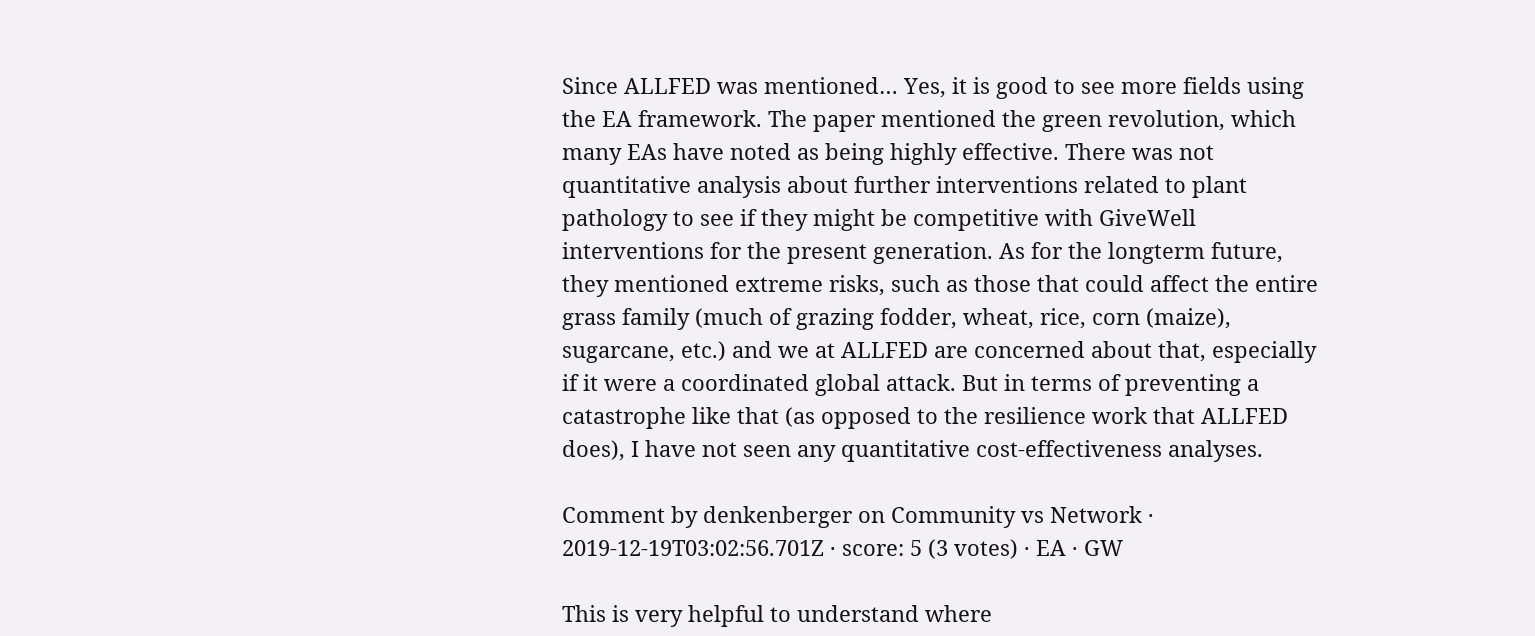Since ALLFED was mentioned… Yes, it is good to see more fields using the EA framework. The paper mentioned the green revolution, which many EAs have noted as being highly effective. There was not quantitative analysis about further interventions related to plant pathology to see if they might be competitive with GiveWell interventions for the present generation. As for the longterm future, they mentioned extreme risks, such as those that could affect the entire grass family (much of grazing fodder, wheat, rice, corn (maize), sugarcane, etc.) and we at ALLFED are concerned about that, especially if it were a coordinated global attack. But in terms of preventing a catastrophe like that (as opposed to the resilience work that ALLFED does), I have not seen any quantitative cost-effectiveness analyses.

Comment by denkenberger on Community vs Network · 2019-12-19T03:02:56.701Z · score: 5 (3 votes) · EA · GW

This is very helpful to understand where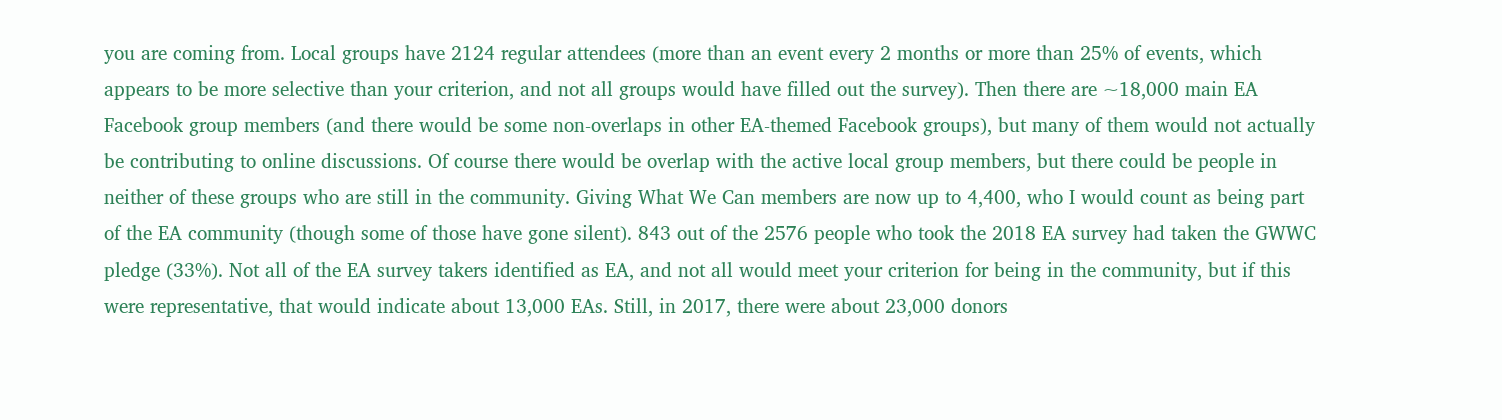you are coming from. Local groups have 2124 regular attendees (more than an event every 2 months or more than 25% of events, which appears to be more selective than your criterion, and not all groups would have filled out the survey). Then there are ~18,000 main EA Facebook group members (and there would be some non-overlaps in other EA-themed Facebook groups), but many of them would not actually be contributing to online discussions. Of course there would be overlap with the active local group members, but there could be people in neither of these groups who are still in the community. Giving What We Can members are now up to 4,400, who I would count as being part of the EA community (though some of those have gone silent). 843 out of the 2576 people who took the 2018 EA survey had taken the GWWC pledge (33%). Not all of the EA survey takers identified as EA, and not all would meet your criterion for being in the community, but if this were representative, that would indicate about 13,000 EAs. Still, in 2017, there were about 23,000 donors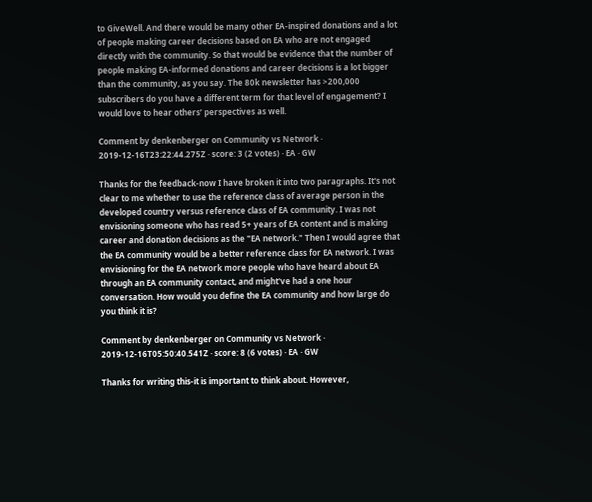to GiveWell. And there would be many other EA-inspired donations and a lot of people making career decisions based on EA who are not engaged directly with the community. So that would be evidence that the number of people making EA-informed donations and career decisions is a lot bigger than the community, as you say. The 80k newsletter has >200,000 subscribers do you have a different term for that level of engagement? I would love to hear others’ perspectives as well.

Comment by denkenberger on Community vs Network · 2019-12-16T23:22:44.275Z · score: 3 (2 votes) · EA · GW

Thanks for the feedback-now I have broken it into two paragraphs. It's not clear to me whether to use the reference class of average person in the developed country versus reference class of EA community. I was not envisioning someone who has read 5+ years of EA content and is making career and donation decisions as the "EA network." Then I would agree that the EA community would be a better reference class for EA network. I was envisioning for the EA network more people who have heard about EA through an EA community contact, and might've had a one hour conversation. How would you define the EA community and how large do you think it is?

Comment by denkenberger on Community vs Network · 2019-12-16T05:50:40.541Z · score: 8 (6 votes) · EA · GW

Thanks for writing this-it is important to think about. However,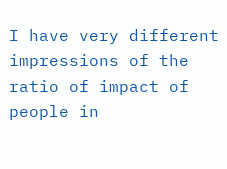I have very different impressions of the ratio of impact of people in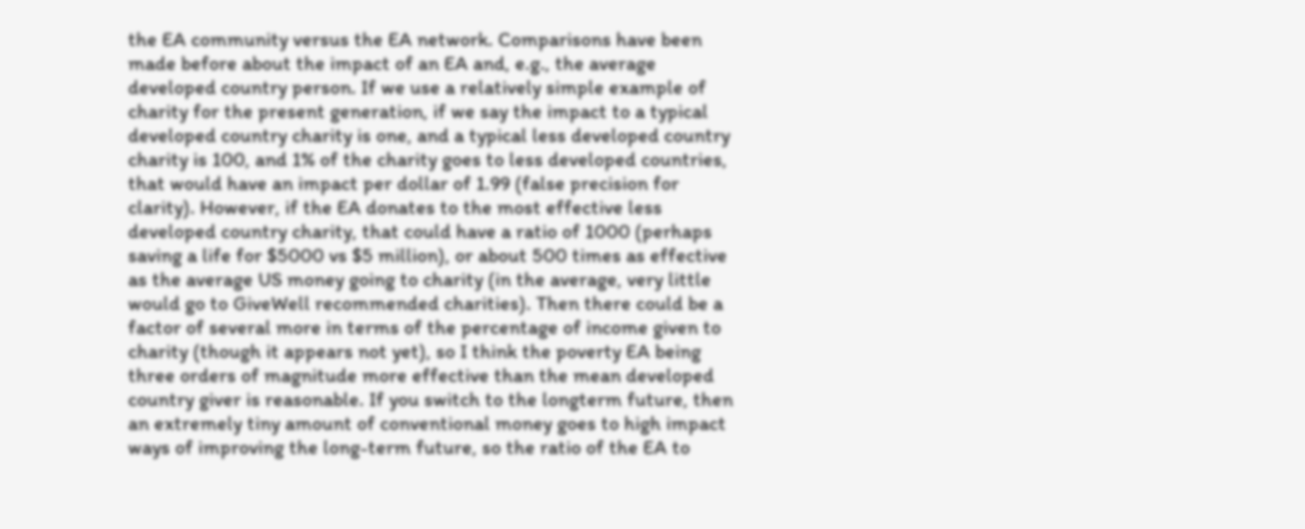the EA community versus the EA network. Comparisons have been made before about the impact of an EA and, e.g., the average developed country person. If we use a relatively simple example of charity for the present generation, if we say the impact to a typical developed country charity is one, and a typical less developed country charity is 100, and 1% of the charity goes to less developed countries, that would have an impact per dollar of 1.99 (false precision for clarity). However, if the EA donates to the most effective less developed country charity, that could have a ratio of 1000 (perhaps saving a life for $5000 vs $5 million), or about 500 times as effective as the average US money going to charity (in the average, very little would go to GiveWell recommended charities). Then there could be a factor of several more in terms of the percentage of income given to charity (though it appears not yet), so I think the poverty EA being three orders of magnitude more effective than the mean developed country giver is reasonable. If you switch to the longterm future, then an extremely tiny amount of conventional money goes to high impact ways of improving the long-term future, so the ratio of the EA to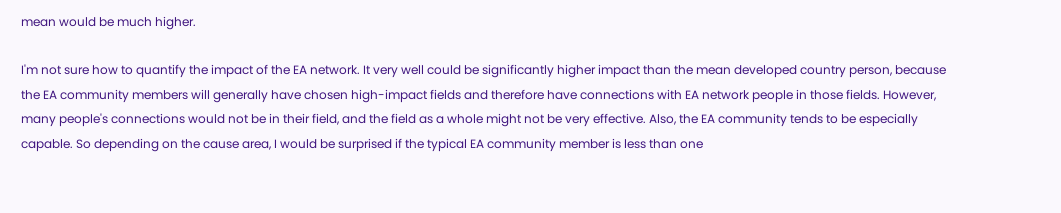mean would be much higher.

I'm not sure how to quantify the impact of the EA network. It very well could be significantly higher impact than the mean developed country person, because the EA community members will generally have chosen high-impact fields and therefore have connections with EA network people in those fields. However, many people's connections would not be in their field, and the field as a whole might not be very effective. Also, the EA community tends to be especially capable. So depending on the cause area, I would be surprised if the typical EA community member is less than one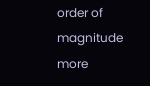order of magnitude more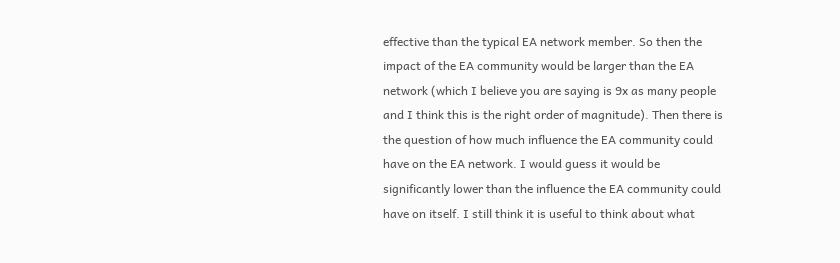effective than the typical EA network member. So then the impact of the EA community would be larger than the EA network (which I believe you are saying is 9x as many people and I think this is the right order of magnitude). Then there is the question of how much influence the EA community could have on the EA network. I would guess it would be significantly lower than the influence the EA community could have on itself. I still think it is useful to think about what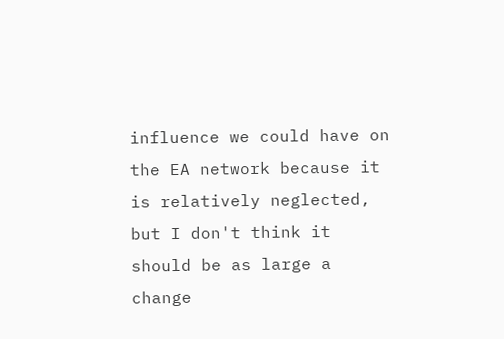influence we could have on the EA network because it is relatively neglected, but I don't think it should be as large a change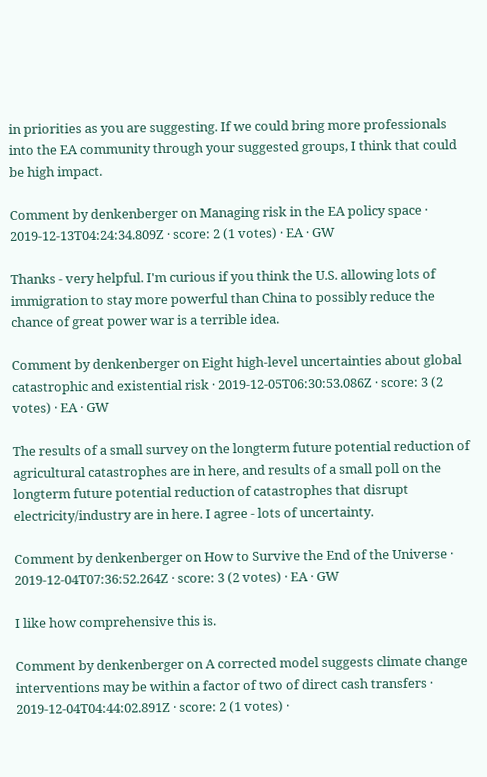in priorities as you are suggesting. If we could bring more professionals into the EA community through your suggested groups, I think that could be high impact.

Comment by denkenberger on Managing risk in the EA policy space · 2019-12-13T04:24:34.809Z · score: 2 (1 votes) · EA · GW

Thanks - very helpful. I'm curious if you think the U.S. allowing lots of immigration to stay more powerful than China to possibly reduce the chance of great power war is a terrible idea.

Comment by denkenberger on Eight high-level uncertainties about global catastrophic and existential risk · 2019-12-05T06:30:53.086Z · score: 3 (2 votes) · EA · GW

The results of a small survey on the longterm future potential reduction of agricultural catastrophes are in here, and results of a small poll on the longterm future potential reduction of catastrophes that disrupt electricity/industry are in here. I agree - lots of uncertainty.

Comment by denkenberger on How to Survive the End of the Universe · 2019-12-04T07:36:52.264Z · score: 3 (2 votes) · EA · GW

I like how comprehensive this is.

Comment by denkenberger on A corrected model suggests climate change interventions may be within a factor of two of direct cash transfers · 2019-12-04T04:44:02.891Z · score: 2 (1 votes) ·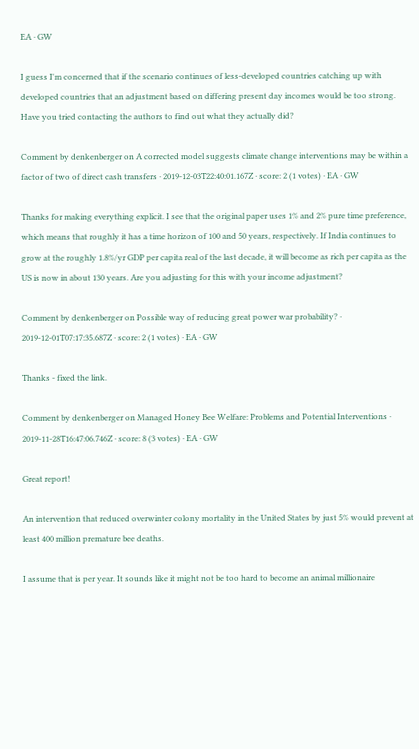EA · GW

I guess I'm concerned that if the scenario continues of less-developed countries catching up with developed countries that an adjustment based on differing present day incomes would be too strong. Have you tried contacting the authors to find out what they actually did?

Comment by denkenberger on A corrected model suggests climate change interventions may be within a factor of two of direct cash transfers · 2019-12-03T22:40:01.167Z · score: 2 (1 votes) · EA · GW

Thanks for making everything explicit. I see that the original paper uses 1% and 2% pure time preference, which means that roughly it has a time horizon of 100 and 50 years, respectively. If India continues to grow at the roughly 1.8%/yr GDP per capita real of the last decade, it will become as rich per capita as the US is now in about 130 years. Are you adjusting for this with your income adjustment?

Comment by denkenberger on Possible way of reducing great power war probability? · 2019-12-01T07:17:35.687Z · score: 2 (1 votes) · EA · GW

Thanks - fixed the link.

Comment by denkenberger on Managed Honey Bee Welfare: Problems and Potential Interventions · 2019-11-28T16:47:06.746Z · score: 8 (3 votes) · EA · GW

Great report!

An intervention that reduced overwinter colony mortality in the United States by just 5% would prevent at least 400 million premature bee deaths.

I assume that is per year. It sounds like it might not be too hard to become an animal millionaire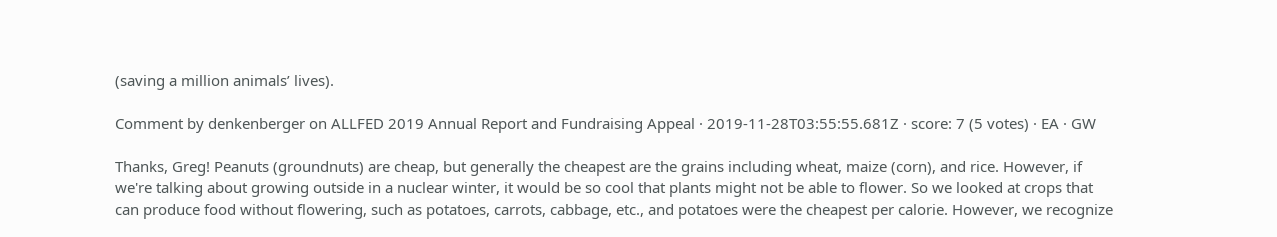(saving a million animals’ lives).

Comment by denkenberger on ALLFED 2019 Annual Report and Fundraising Appeal · 2019-11-28T03:55:55.681Z · score: 7 (5 votes) · EA · GW

Thanks, Greg! Peanuts (groundnuts) are cheap, but generally the cheapest are the grains including wheat, maize (corn), and rice. However, if we're talking about growing outside in a nuclear winter, it would be so cool that plants might not be able to flower. So we looked at crops that can produce food without flowering, such as potatoes, carrots, cabbage, etc., and potatoes were the cheapest per calorie. However, we recognize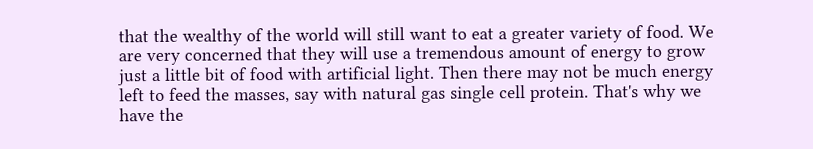that the wealthy of the world will still want to eat a greater variety of food. We are very concerned that they will use a tremendous amount of energy to grow just a little bit of food with artificial light. Then there may not be much energy left to feed the masses, say with natural gas single cell protein. That's why we have the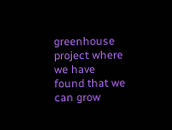greenhouse project where we have found that we can grow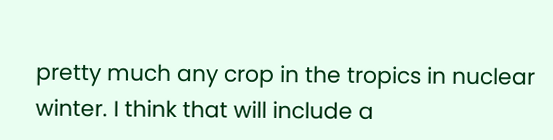pretty much any crop in the tropics in nuclear winter. I think that will include a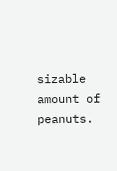sizable amount of peanuts.